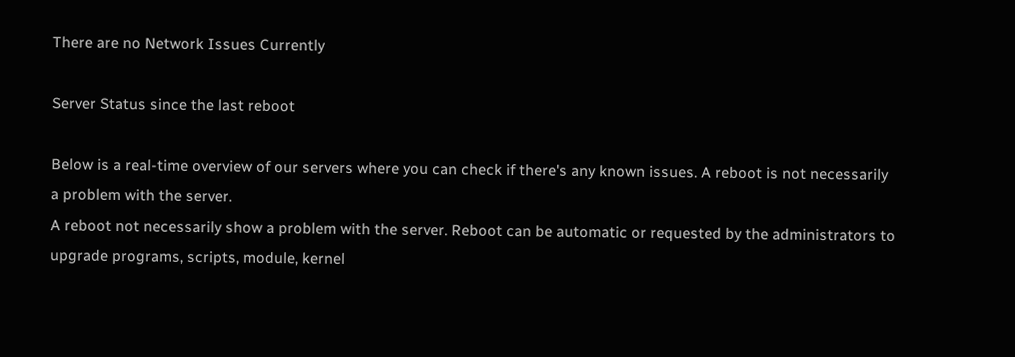There are no Network Issues Currently

Server Status since the last reboot

Below is a real-time overview of our servers where you can check if there's any known issues. A reboot is not necessarily a problem with the server.
A reboot not necessarily show a problem with the server. Reboot can be automatic or requested by the administrators to upgrade programs, scripts, module, kernel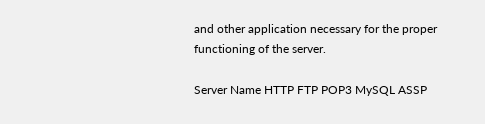and other application necessary for the proper functioning of the server.

Server Name HTTP FTP POP3 MySQL ASSP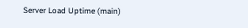Server Load Uptime (main)